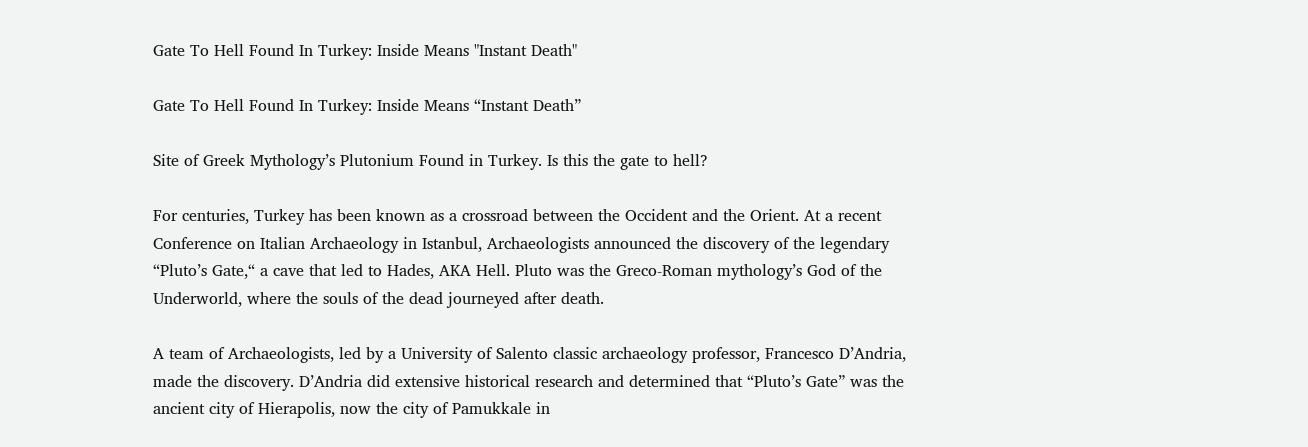Gate To Hell Found In Turkey: Inside Means "Instant Death"

Gate To Hell Found In Turkey: Inside Means “Instant Death”

Site of Greek Mythology’s Plutonium Found in Turkey. Is this the gate to hell?

For centuries, Turkey has been known as a crossroad between the Occident and the Orient. At a recent Conference on Italian Archaeology in Istanbul, Archaeologists announced the discovery of the legendary “Pluto’s Gate,“ a cave that led to Hades, AKA Hell. Pluto was the Greco-Roman mythology’s God of the Underworld, where the souls of the dead journeyed after death.

A team of Archaeologists, led by a University of Salento classic archaeology professor, Francesco D’Andria, made the discovery. D’Andria did extensive historical research and determined that “Pluto’s Gate” was the ancient city of Hierapolis, now the city of Pamukkale in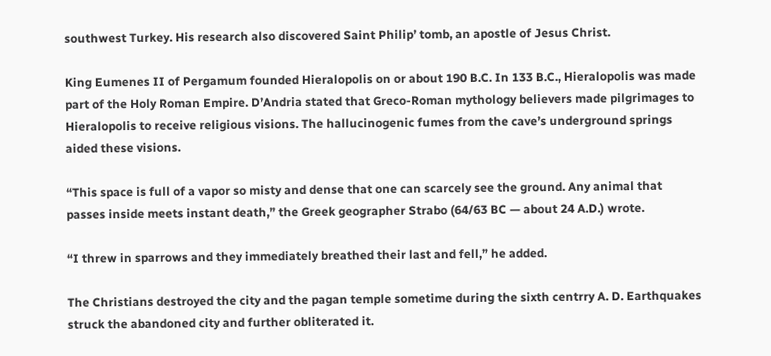southwest Turkey. His research also discovered Saint Philip’ tomb, an apostle of Jesus Christ.

King Eumenes II of Pergamum founded Hieralopolis on or about 190 B.C. In 133 B.C., Hieralopolis was made part of the Holy Roman Empire. D’Andria stated that Greco-Roman mythology believers made pilgrimages to Hieralopolis to receive religious visions. The hallucinogenic fumes from the cave’s underground springs aided these visions.

“This space is full of a vapor so misty and dense that one can scarcely see the ground. Any animal that passes inside meets instant death,” the Greek geographer Strabo (64/63 BC — about 24 A.D.) wrote.

“I threw in sparrows and they immediately breathed their last and fell,” he added.

The Christians destroyed the city and the pagan temple sometime during the sixth centrry A. D. Earthquakes struck the abandoned city and further obliterated it.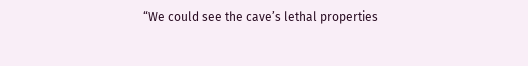“We could see the cave’s lethal properties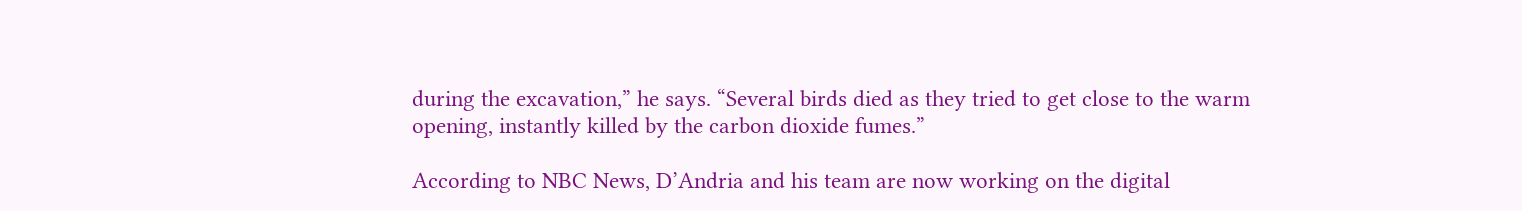during the excavation,” he says. “Several birds died as they tried to get close to the warm opening, instantly killed by the carbon dioxide fumes.”

According to NBC News, D’Andria and his team are now working on the digital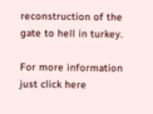reconstruction of the gate to hell in turkey.

For more information just click here